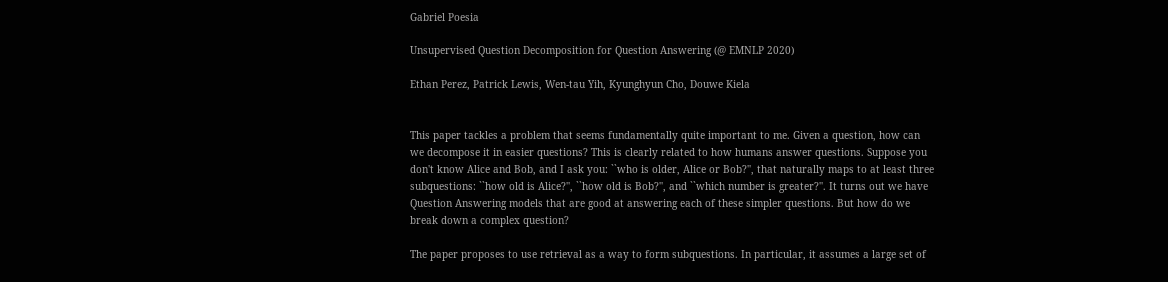Gabriel Poesia

Unsupervised Question Decomposition for Question Answering (@ EMNLP 2020)

Ethan Perez, Patrick Lewis, Wen-tau Yih, Kyunghyun Cho, Douwe Kiela


This paper tackles a problem that seems fundamentally quite important to me. Given a question, how can we decompose it in easier questions? This is clearly related to how humans answer questions. Suppose you don't know Alice and Bob, and I ask you: ``who is older, Alice or Bob?'', that naturally maps to at least three subquestions: ``how old is Alice?'', ``how old is Bob?'', and ``which number is greater?''. It turns out we have Question Answering models that are good at answering each of these simpler questions. But how do we break down a complex question?

The paper proposes to use retrieval as a way to form subquestions. In particular, it assumes a large set of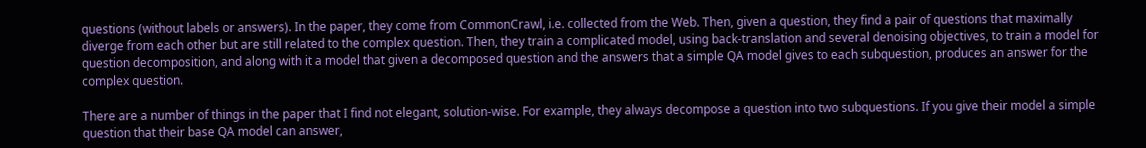questions (without labels or answers). In the paper, they come from CommonCrawl, i.e. collected from the Web. Then, given a question, they find a pair of questions that maximally diverge from each other but are still related to the complex question. Then, they train a complicated model, using back-translation and several denoising objectives, to train a model for question decomposition, and along with it a model that given a decomposed question and the answers that a simple QA model gives to each subquestion, produces an answer for the complex question.

There are a number of things in the paper that I find not elegant, solution-wise. For example, they always decompose a question into two subquestions. If you give their model a simple question that their base QA model can answer,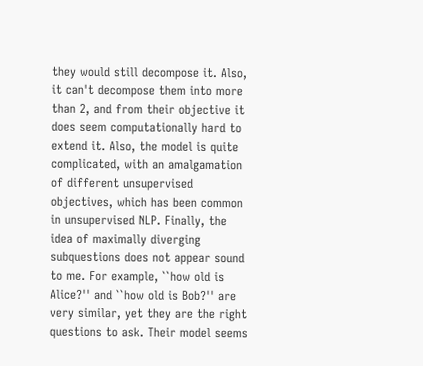they would still decompose it. Also, it can't decompose them into more than 2, and from their objective it does seem computationally hard to extend it. Also, the model is quite complicated, with an amalgamation of different unsupervised objectives, which has been common in unsupervised NLP. Finally, the idea of maximally diverging subquestions does not appear sound to me. For example, ``how old is Alice?'' and ``how old is Bob?'' are very similar, yet they are the right questions to ask. Their model seems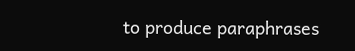to produce paraphrases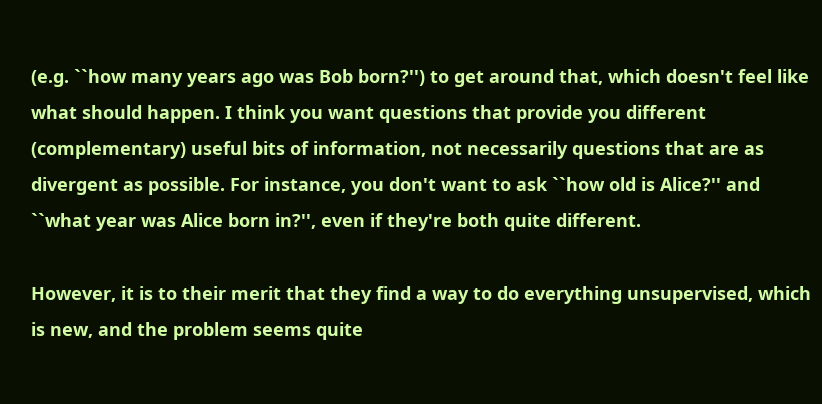(e.g. ``how many years ago was Bob born?'') to get around that, which doesn't feel like what should happen. I think you want questions that provide you different (complementary) useful bits of information, not necessarily questions that are as divergent as possible. For instance, you don't want to ask ``how old is Alice?'' and ``what year was Alice born in?'', even if they're both quite different.

However, it is to their merit that they find a way to do everything unsupervised, which is new, and the problem seems quite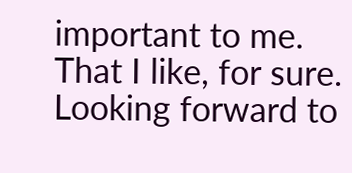important to me. That I like, for sure. Looking forward to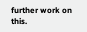further work on this.